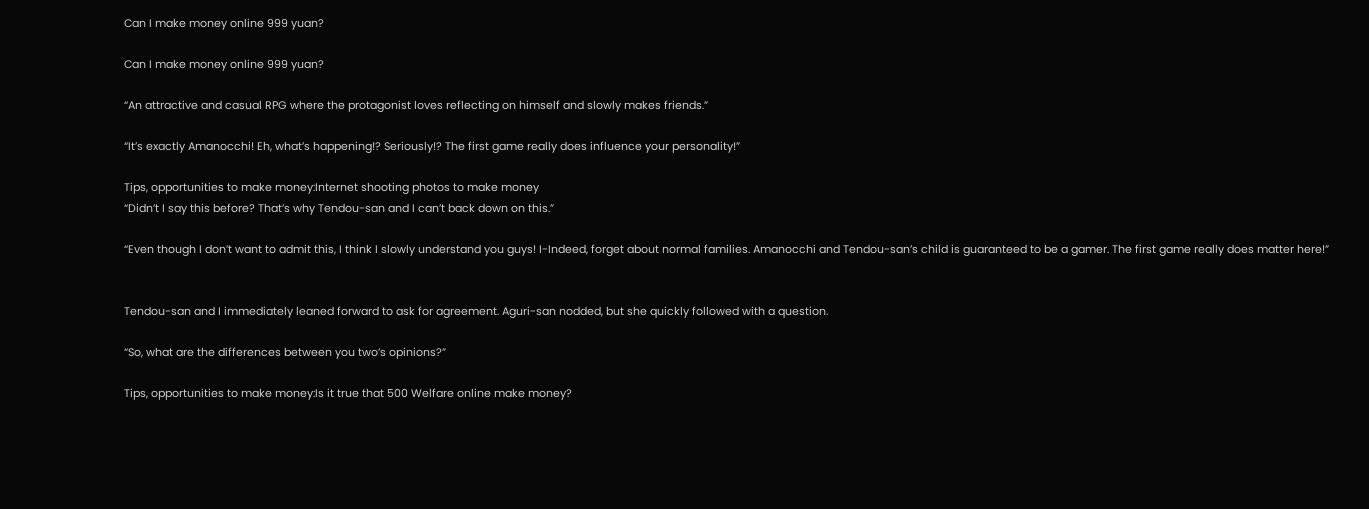Can I make money online 999 yuan?

Can I make money online 999 yuan?

“An attractive and casual RPG where the protagonist loves reflecting on himself and slowly makes friends.”

“It’s exactly Amanocchi! Eh, what’s happening!? Seriously!? The first game really does influence your personality!”

Tips, opportunities to make money:Internet shooting photos to make money
“Didn’t I say this before? That’s why Tendou-san and I can’t back down on this.”

“Even though I don’t want to admit this, I think I slowly understand you guys! I-Indeed, forget about normal families. Amanocchi and Tendou-san’s child is guaranteed to be a gamer. The first game really does matter here!”


Tendou-san and I immediately leaned forward to ask for agreement. Aguri-san nodded, but she quickly followed with a question.

“So, what are the differences between you two’s opinions?”

Tips, opportunities to make money:Is it true that 500 Welfare online make money?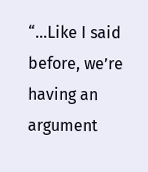“…Like I said before, we’re having an argument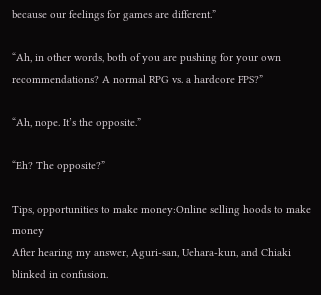because our feelings for games are different.”

“Ah, in other words, both of you are pushing for your own recommendations? A normal RPG vs. a hardcore FPS?”

“Ah, nope. It’s the opposite.”

“Eh? The opposite?”

Tips, opportunities to make money:Online selling hoods to make money
After hearing my answer, Aguri-san, Uehara-kun, and Chiaki blinked in confusion.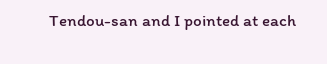Tendou-san and I pointed at each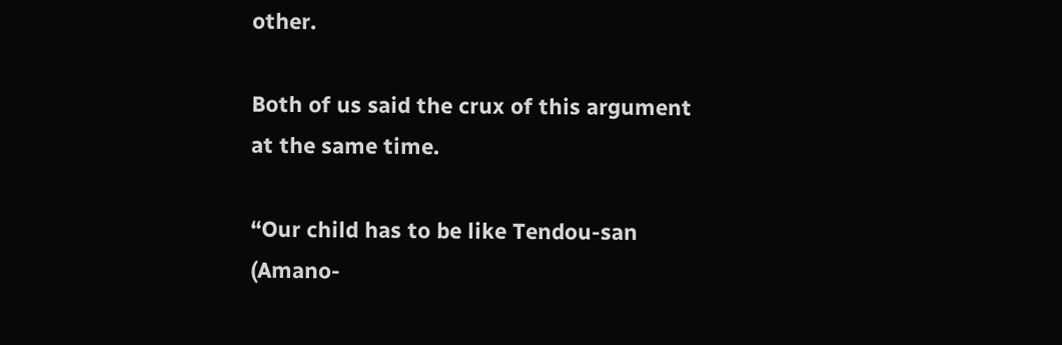other.

Both of us said the crux of this argument at the same time.

“Our child has to be like Tendou-san (Amano-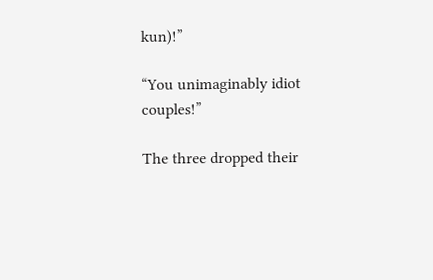kun)!”

“You unimaginably idiot couples!”

The three dropped their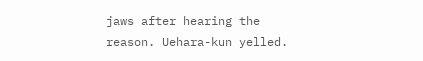jaws after hearing the reason. Uehara-kun yelled.